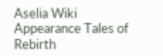Aselia Wiki
Appearance Tales of Rebirth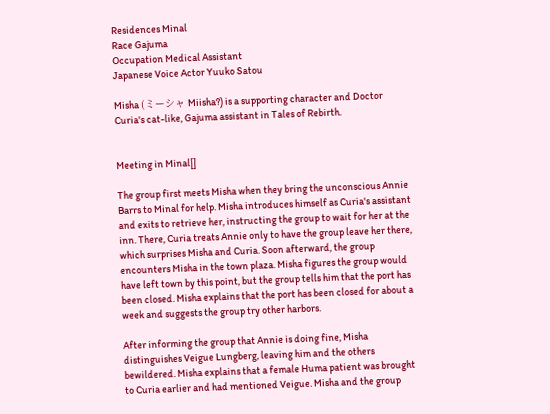Residences Minal
Race Gajuma
Occupation Medical Assistant
Japanese Voice Actor Yuuko Satou

Misha (ミーシャ Miisha?) is a supporting character and Doctor Curia's cat-like, Gajuma assistant in Tales of Rebirth.


Meeting in Minal[]

The group first meets Misha when they bring the unconscious Annie Barrs to Minal for help. Misha introduces himself as Curia's assistant and exits to retrieve her, instructing the group to wait for her at the inn. There, Curia treats Annie only to have the group leave her there, which surprises Misha and Curia. Soon afterward, the group encounters Misha in the town plaza. Misha figures the group would have left town by this point, but the group tells him that the port has been closed. Misha explains that the port has been closed for about a week and suggests the group try other harbors.

After informing the group that Annie is doing fine, Misha distinguishes Veigue Lungberg, leaving him and the others bewildered. Misha explains that a female Huma patient was brought to Curia earlier and had mentioned Veigue. Misha and the group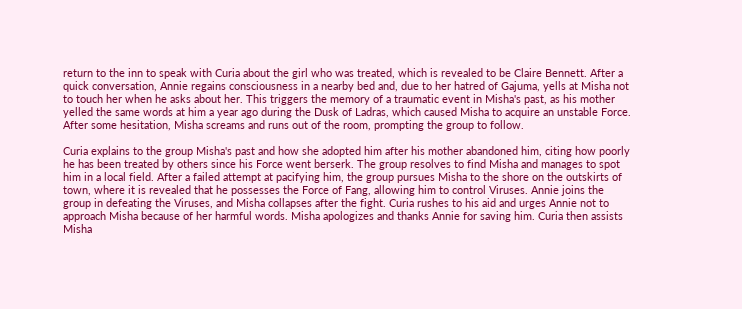return to the inn to speak with Curia about the girl who was treated, which is revealed to be Claire Bennett. After a quick conversation, Annie regains consciousness in a nearby bed and, due to her hatred of Gajuma, yells at Misha not to touch her when he asks about her. This triggers the memory of a traumatic event in Misha's past, as his mother yelled the same words at him a year ago during the Dusk of Ladras, which caused Misha to acquire an unstable Force. After some hesitation, Misha screams and runs out of the room, prompting the group to follow.

Curia explains to the group Misha's past and how she adopted him after his mother abandoned him, citing how poorly he has been treated by others since his Force went berserk. The group resolves to find Misha and manages to spot him in a local field. After a failed attempt at pacifying him, the group pursues Misha to the shore on the outskirts of town, where it is revealed that he possesses the Force of Fang, allowing him to control Viruses. Annie joins the group in defeating the Viruses, and Misha collapses after the fight. Curia rushes to his aid and urges Annie not to approach Misha because of her harmful words. Misha apologizes and thanks Annie for saving him. Curia then assists Misha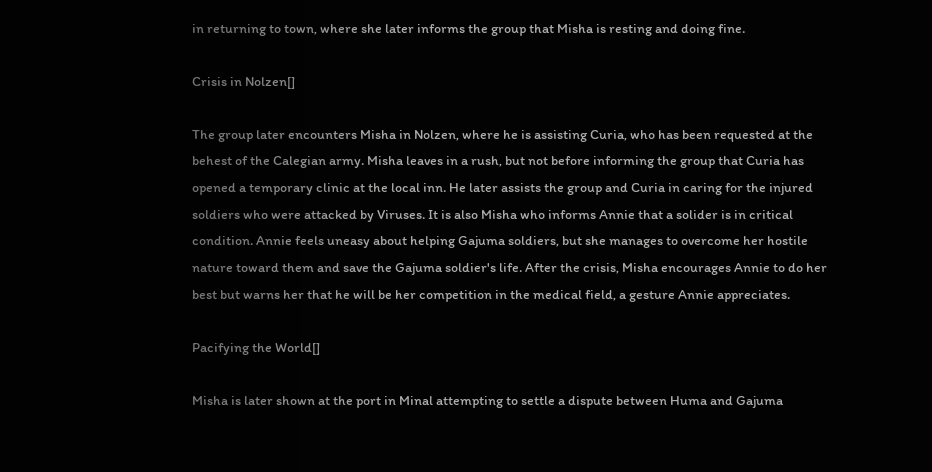in returning to town, where she later informs the group that Misha is resting and doing fine.

Crisis in Nolzen[]

The group later encounters Misha in Nolzen, where he is assisting Curia, who has been requested at the behest of the Calegian army. Misha leaves in a rush, but not before informing the group that Curia has opened a temporary clinic at the local inn. He later assists the group and Curia in caring for the injured soldiers who were attacked by Viruses. It is also Misha who informs Annie that a solider is in critical condition. Annie feels uneasy about helping Gajuma soldiers, but she manages to overcome her hostile nature toward them and save the Gajuma soldier's life. After the crisis, Misha encourages Annie to do her best but warns her that he will be her competition in the medical field, a gesture Annie appreciates.

Pacifying the World[]

Misha is later shown at the port in Minal attempting to settle a dispute between Huma and Gajuma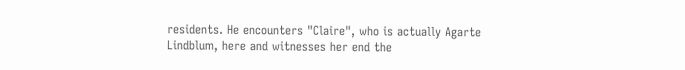residents. He encounters "Claire", who is actually Agarte Lindblum, here and witnesses her end the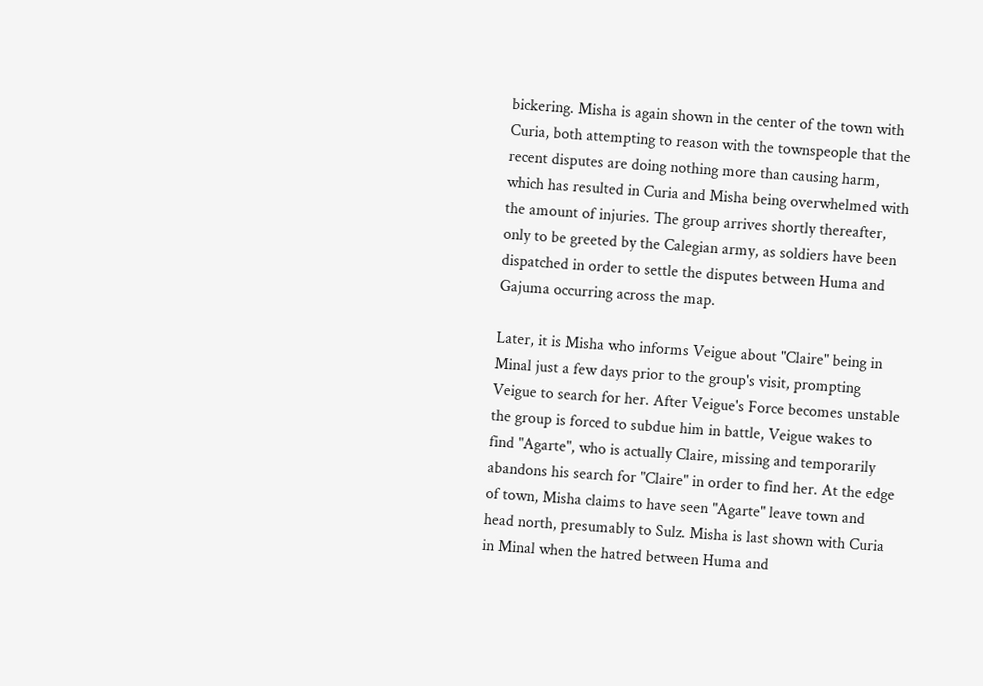bickering. Misha is again shown in the center of the town with Curia, both attempting to reason with the townspeople that the recent disputes are doing nothing more than causing harm, which has resulted in Curia and Misha being overwhelmed with the amount of injuries. The group arrives shortly thereafter, only to be greeted by the Calegian army, as soldiers have been dispatched in order to settle the disputes between Huma and Gajuma occurring across the map.

Later, it is Misha who informs Veigue about "Claire" being in Minal just a few days prior to the group's visit, prompting Veigue to search for her. After Veigue's Force becomes unstable the group is forced to subdue him in battle, Veigue wakes to find "Agarte", who is actually Claire, missing and temporarily abandons his search for "Claire" in order to find her. At the edge of town, Misha claims to have seen "Agarte" leave town and head north, presumably to Sulz. Misha is last shown with Curia in Minal when the hatred between Huma and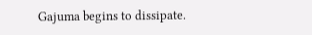Gajuma begins to dissipate.